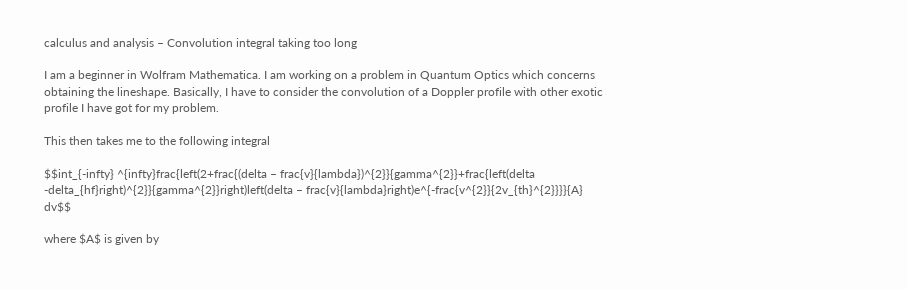calculus and analysis – Convolution integral taking too long

I am a beginner in Wolfram Mathematica. I am working on a problem in Quantum Optics which concerns obtaining the lineshape. Basically, I have to consider the convolution of a Doppler profile with other exotic profile I have got for my problem.

This then takes me to the following integral

$$int_{-infty} ^{infty}frac{left(2+frac{(delta – frac{v}{lambda})^{2}}{gamma^{2}}+frac{left(delta -delta_{hf}right)^{2}}{gamma^{2}}right)left(delta – frac{v}{lambda}right)e^{-frac{v^{2}}{2v_{th}^{2}}}}{A} dv$$

where $A$ is given by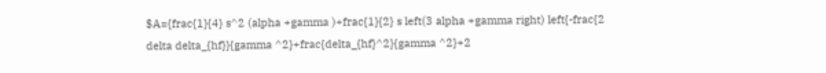$A={frac{1}{4} s^2 (alpha +gamma )+frac{1}{2} s left(3 alpha +gamma right) left{-frac{2 delta delta_{hf}}{gamma ^2}+frac{delta_{hf}^2}{gamma ^2}+2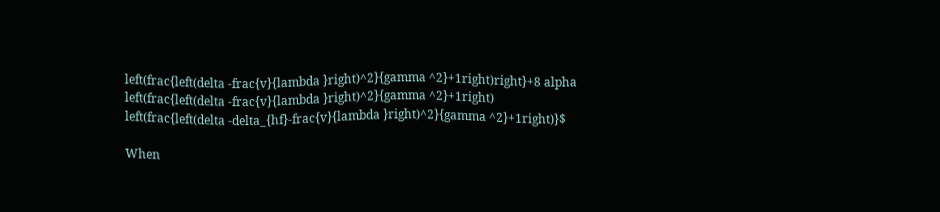left(frac{left(delta -frac{v}{lambda }right)^2}{gamma ^2}+1right)right}+8 alpha left(frac{left(delta -frac{v}{lambda }right)^2}{gamma ^2}+1right) left(frac{left(delta -delta_{hf}-frac{v}{lambda }right)^2}{gamma ^2}+1right)}$

When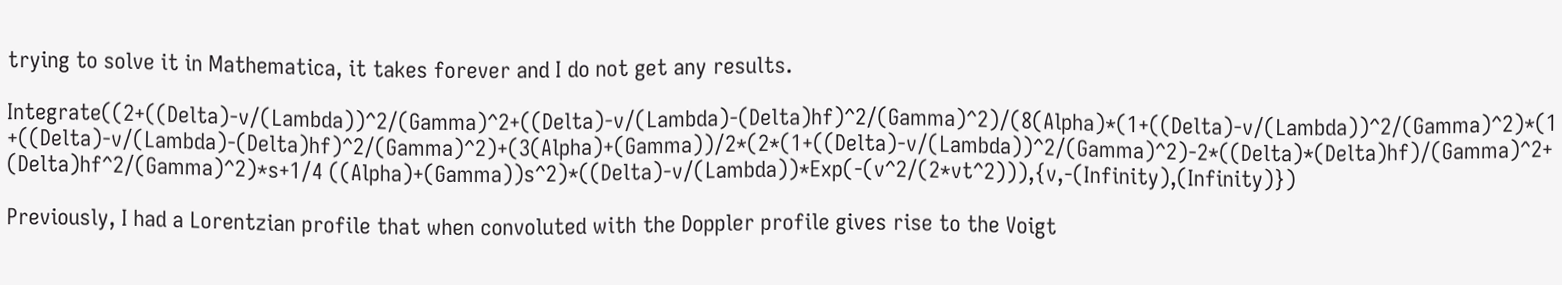trying to solve it in Mathematica, it takes forever and I do not get any results.

Integrate((2+((Delta)-v/(Lambda))^2/(Gamma)^2+((Delta)-v/(Lambda)-(Delta)hf)^2/(Gamma)^2)/(8(Alpha)*(1+((Delta)-v/(Lambda))^2/(Gamma)^2)*(1+((Delta)-v/(Lambda)-(Delta)hf)^2/(Gamma)^2)+(3(Alpha)+(Gamma))/2*(2*(1+((Delta)-v/(Lambda))^2/(Gamma)^2)-2*((Delta)*(Delta)hf)/(Gamma)^2+(Delta)hf^2/(Gamma)^2)*s+1/4 ((Alpha)+(Gamma))s^2)*((Delta)-v/(Lambda))*Exp(-(v^2/(2*vt^2))),{v,-(Infinity),(Infinity)})

Previously, I had a Lorentzian profile that when convoluted with the Doppler profile gives rise to the Voigt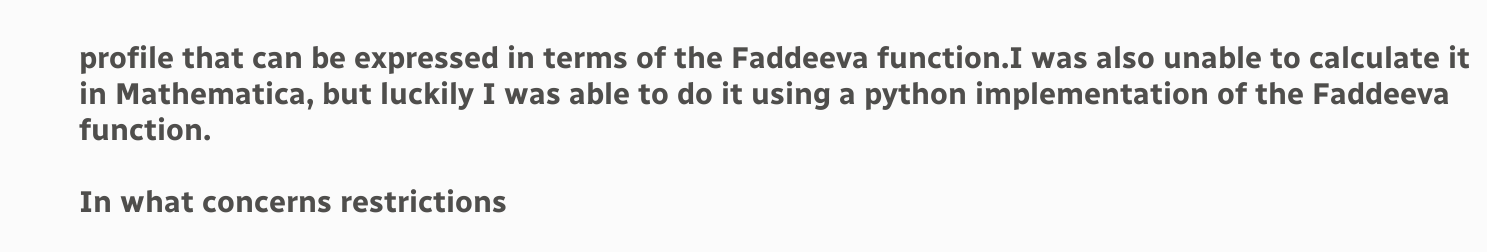profile that can be expressed in terms of the Faddeeva function.I was also unable to calculate it in Mathematica, but luckily I was able to do it using a python implementation of the Faddeeva function.

In what concerns restrictions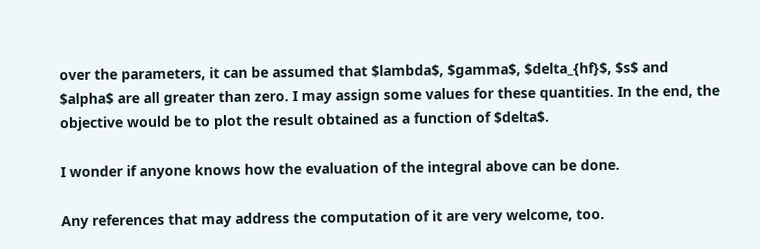over the parameters, it can be assumed that $lambda$, $gamma$, $delta_{hf}$, $s$ and $alpha$ are all greater than zero. I may assign some values for these quantities. In the end, the objective would be to plot the result obtained as a function of $delta$.

I wonder if anyone knows how the evaluation of the integral above can be done.

Any references that may address the computation of it are very welcome, too.